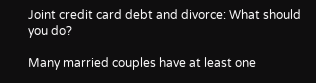Joint credit card debt and divorce: What should you do?

Many married couples have at least one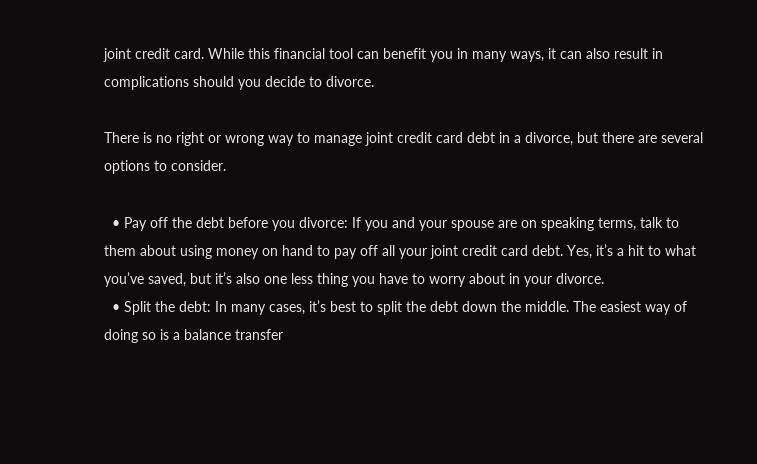joint credit card. While this financial tool can benefit you in many ways, it can also result in complications should you decide to divorce.

There is no right or wrong way to manage joint credit card debt in a divorce, but there are several options to consider.

  • Pay off the debt before you divorce: If you and your spouse are on speaking terms, talk to them about using money on hand to pay off all your joint credit card debt. Yes, it’s a hit to what you’ve saved, but it’s also one less thing you have to worry about in your divorce.
  • Split the debt: In many cases, it’s best to split the debt down the middle. The easiest way of doing so is a balance transfer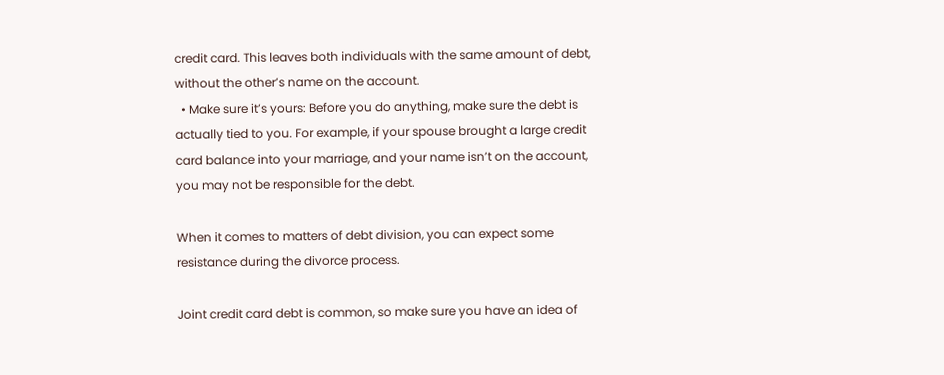credit card. This leaves both individuals with the same amount of debt, without the other’s name on the account.
  • Make sure it’s yours: Before you do anything, make sure the debt is actually tied to you. For example, if your spouse brought a large credit card balance into your marriage, and your name isn’t on the account, you may not be responsible for the debt.

When it comes to matters of debt division, you can expect some resistance during the divorce process.

Joint credit card debt is common, so make sure you have an idea of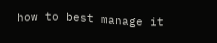how to best manage it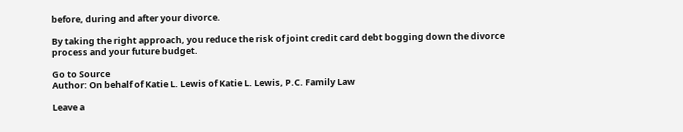before, during and after your divorce.

By taking the right approach, you reduce the risk of joint credit card debt bogging down the divorce process and your future budget.

Go to Source
Author: On behalf of Katie L. Lewis of Katie L. Lewis, P.C. Family Law

Leave a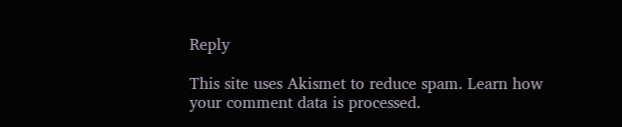Reply

This site uses Akismet to reduce spam. Learn how your comment data is processed.